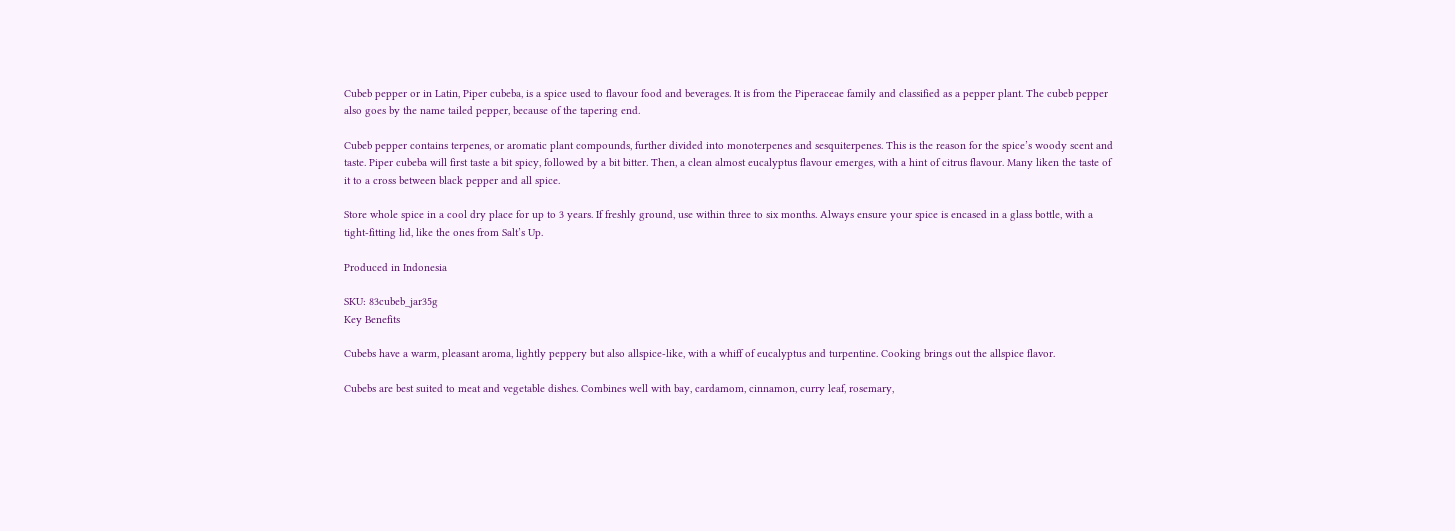Cubeb pepper or in Latin, Piper cubeba, is a spice used to flavour food and beverages. It is from the Piperaceae family and classified as a pepper plant. The cubeb pepper also goes by the name tailed pepper, because of the tapering end.

Cubeb pepper contains terpenes, or aromatic plant compounds, further divided into monoterpenes and sesquiterpenes. This is the reason for the spice’s woody scent and taste. Piper cubeba will first taste a bit spicy, followed by a bit bitter. Then, a clean almost eucalyptus flavour emerges, with a hint of citrus flavour. Many liken the taste of it to a cross between black pepper and all spice.

Store whole spice in a cool dry place for up to 3 years. If freshly ground, use within three to six months. Always ensure your spice is encased in a glass bottle, with a tight-fitting lid, like the ones from Salt’s Up.

Produced in Indonesia

SKU: 83cubeb_jar35g
Key Benefits

Cubebs have a warm, pleasant aroma, lightly peppery but also allspice-like, with a whiff of eucalyptus and turpentine. Cooking brings out the allspice flavor.

Cubebs are best suited to meat and vegetable dishes. Combines well with bay, cardamom, cinnamon, curry leaf, rosemary,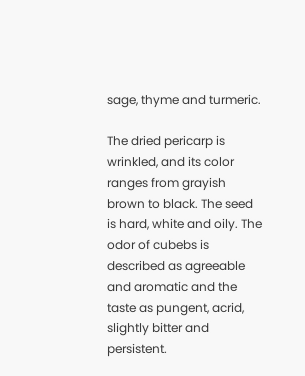sage, thyme and turmeric.

The dried pericarp is wrinkled, and its color ranges from grayish brown to black. The seed is hard, white and oily. The odor of cubebs is described as agreeable and aromatic and the taste as pungent, acrid, slightly bitter and persistent.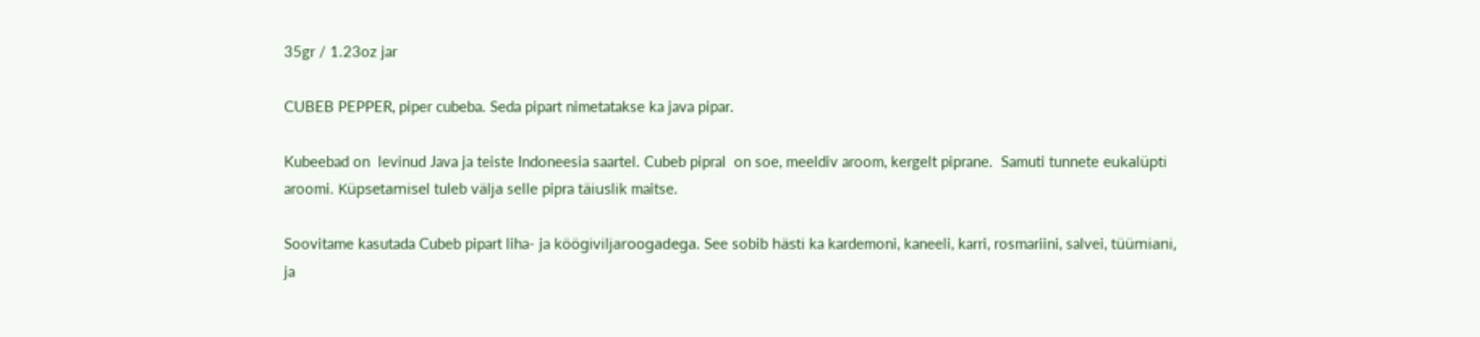35gr / 1.23oz jar

CUBEB PEPPER, piper cubeba. Seda pipart nimetatakse ka java pipar.

Kubeebad on  levinud Java ja teiste Indoneesia saartel. Cubeb pipral  on soe, meeldiv aroom, kergelt piprane.  Samuti tunnete eukalüpti aroomi. Küpsetamisel tuleb välja selle pipra täiuslik maitse.

Soovitame kasutada Cubeb pipart liha- ja köögiviljaroogadega. See sobib hästi ka kardemoni, kaneeli, karri, rosmariini, salvei, tüümiani, ja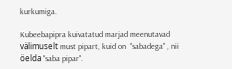kurkumiga.

Kubeebapipra kuivatatud marjad meenutavad välimuselt must pipart, kuid on  "sabadega" , nii öelda "saba pipar".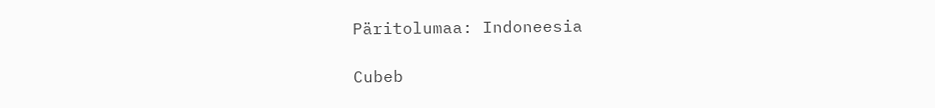Päritolumaa: Indoneesia

Cubeb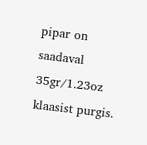pipar on saadaval 35gr/1.23oz klaasist purgis.